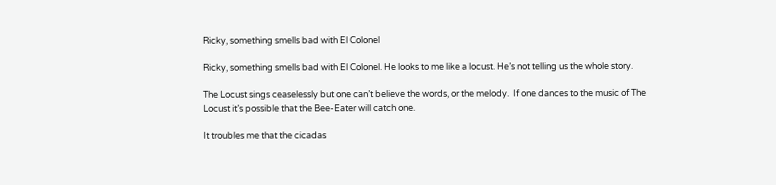Ricky, something smells bad with El Colonel

Ricky, something smells bad with El Colonel. He looks to me like a locust. He’s not telling us the whole story.

The Locust sings ceaselessly but one can’t believe the words, or the melody.  If one dances to the music of The Locust it’s possible that the Bee-Eater will catch one.

It troubles me that the cicadas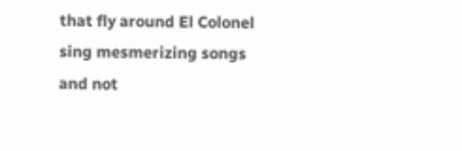that fly around El Colonel sing mesmerizing songs and not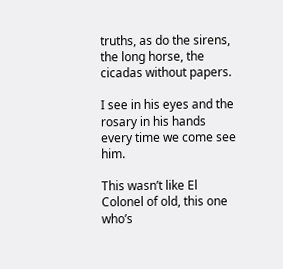truths, as do the sirens, the long horse, the cicadas without papers.

I see in his eyes and the rosary in his hands every time we come see him.

This wasn’t like El Colonel of old, this one who’s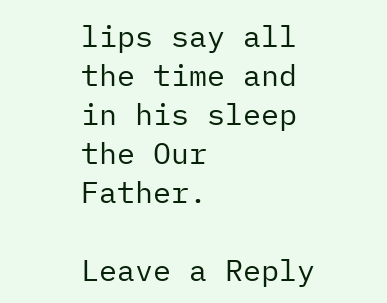lips say all the time and in his sleep the Our Father.

Leave a Reply